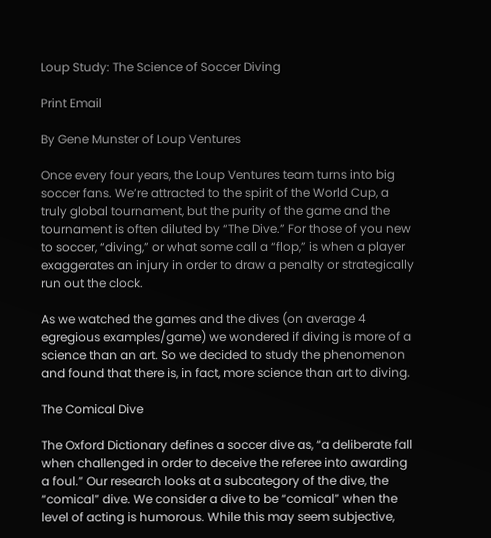Loup Study: The Science of Soccer Diving

Print Email

By Gene Munster of Loup Ventures

Once every four years, the Loup Ventures team turns into big soccer fans. We’re attracted to the spirit of the World Cup, a truly global tournament, but the purity of the game and the tournament is often diluted by “The Dive.” For those of you new to soccer, “diving,” or what some call a “flop,” is when a player exaggerates an injury in order to draw a penalty or strategically run out the clock.

As we watched the games and the dives (on average 4 egregious examples/game) we wondered if diving is more of a science than an art. So we decided to study the phenomenon and found that there is, in fact, more science than art to diving.

The Comical Dive

The Oxford Dictionary defines a soccer dive as, “a deliberate fall when challenged in order to deceive the referee into awarding a foul.” Our research looks at a subcategory of the dive, the “comical” dive. We consider a dive to be “comical” when the level of acting is humorous. While this may seem subjective,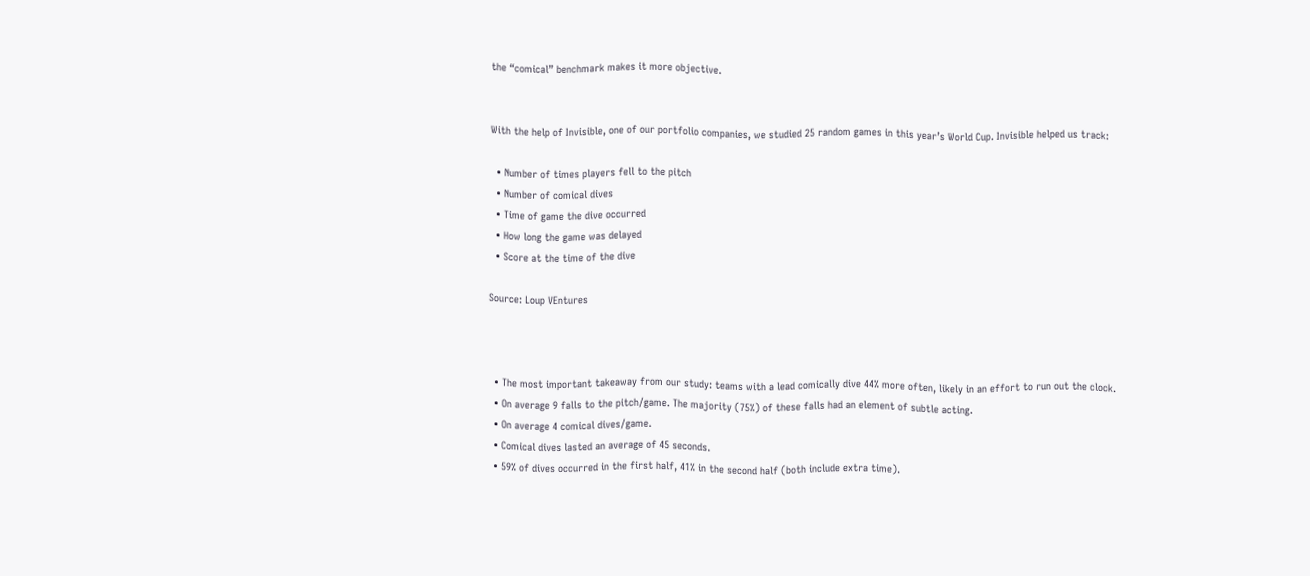the “comical” benchmark makes it more objective.


With the help of Invisible, one of our portfolio companies, we studied 25 random games in this year’s World Cup. Invisible helped us track:

  • Number of times players fell to the pitch
  • Number of comical dives
  • Time of game the dive occurred
  • How long the game was delayed
  • Score at the time of the dive

Source: Loup VEntures



  • The most important takeaway from our study: teams with a lead comically dive 44% more often, likely in an effort to run out the clock.
  • On average 9 falls to the pitch/game. The majority (75%) of these falls had an element of subtle acting.
  • On average 4 comical dives/game.
  • Comical dives lasted an average of 45 seconds.
  • 59% of dives occurred in the first half, 41% in the second half (both include extra time).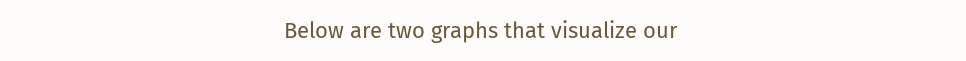Below are two graphs that visualize our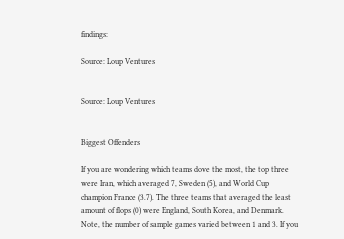findings:

Source: Loup Ventures


Source: Loup Ventures


Biggest Offenders

If you are wondering which teams dove the most, the top three were Iran, which averaged 7, Sweden (5), and World Cup champion France (3.7). The three teams that averaged the least amount of flops (0) were England, South Korea, and Denmark. Note, the number of sample games varied between 1 and 3. If you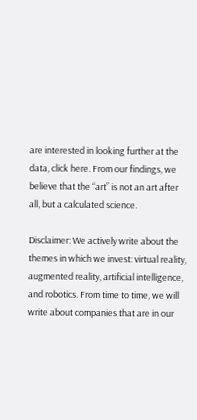are interested in looking further at the data, click here. From our findings, we believe that the “art” is not an art after all, but a calculated science.

Disclaimer: We actively write about the themes in which we invest: virtual reality, augmented reality, artificial intelligence, and robotics. From time to time, we will write about companies that are in our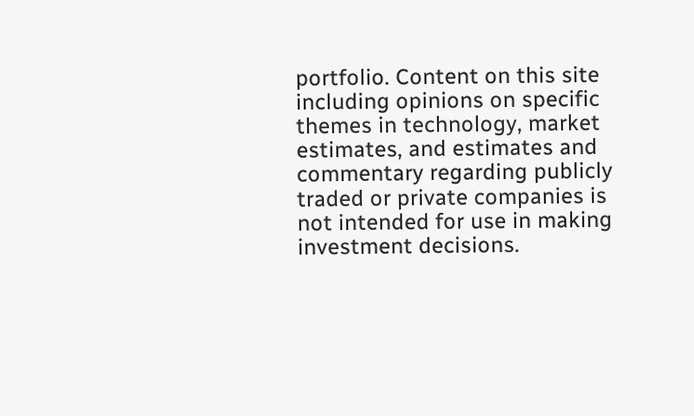portfolio. Content on this site including opinions on specific themes in technology, market estimates, and estimates and commentary regarding publicly traded or private companies is not intended for use in making investment decisions.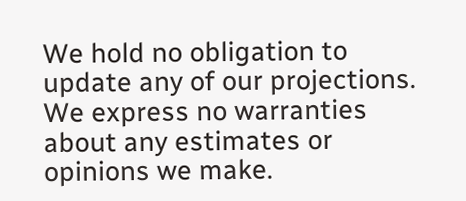We hold no obligation to update any of our projections. We express no warranties about any estimates or opinions we make.